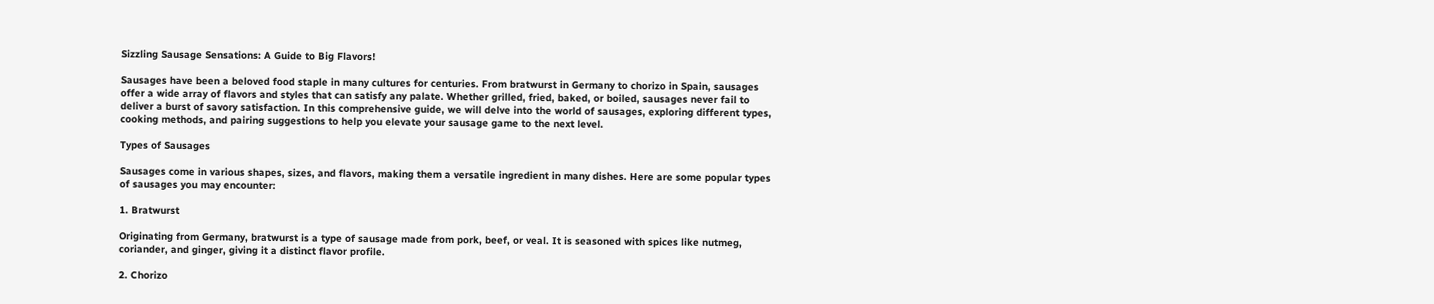Sizzling Sausage Sensations: A Guide to Big Flavors!

Sausages have been a beloved food staple in many cultures for centuries. From bratwurst in Germany to chorizo in Spain, sausages offer a wide array of flavors and styles that can satisfy any palate. Whether grilled, fried, baked, or boiled, sausages never fail to deliver a burst of savory satisfaction. In this comprehensive guide, we will delve into the world of sausages, exploring different types, cooking methods, and pairing suggestions to help you elevate your sausage game to the next level.

Types of Sausages

Sausages come in various shapes, sizes, and flavors, making them a versatile ingredient in many dishes. Here are some popular types of sausages you may encounter:

1. Bratwurst

Originating from Germany, bratwurst is a type of sausage made from pork, beef, or veal. It is seasoned with spices like nutmeg, coriander, and ginger, giving it a distinct flavor profile.

2. Chorizo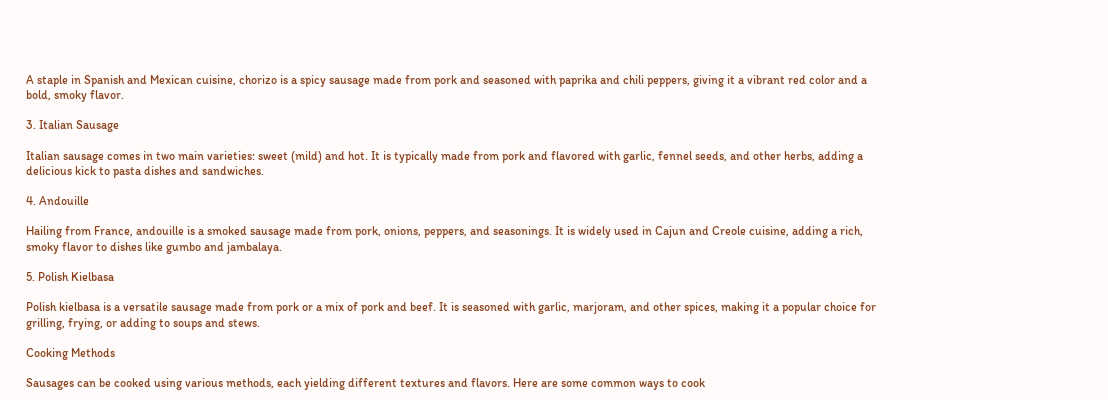A staple in Spanish and Mexican cuisine, chorizo is a spicy sausage made from pork and seasoned with paprika and chili peppers, giving it a vibrant red color and a bold, smoky flavor.

3. Italian Sausage

Italian sausage comes in two main varieties: sweet (mild) and hot. It is typically made from pork and flavored with garlic, fennel seeds, and other herbs, adding a delicious kick to pasta dishes and sandwiches.

4. Andouille

Hailing from France, andouille is a smoked sausage made from pork, onions, peppers, and seasonings. It is widely used in Cajun and Creole cuisine, adding a rich, smoky flavor to dishes like gumbo and jambalaya.

5. Polish Kielbasa

Polish kielbasa is a versatile sausage made from pork or a mix of pork and beef. It is seasoned with garlic, marjoram, and other spices, making it a popular choice for grilling, frying, or adding to soups and stews.

Cooking Methods

Sausages can be cooked using various methods, each yielding different textures and flavors. Here are some common ways to cook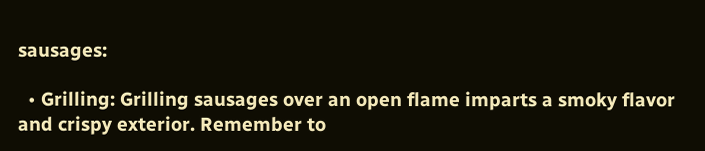sausages:

  • Grilling: Grilling sausages over an open flame imparts a smoky flavor and crispy exterior. Remember to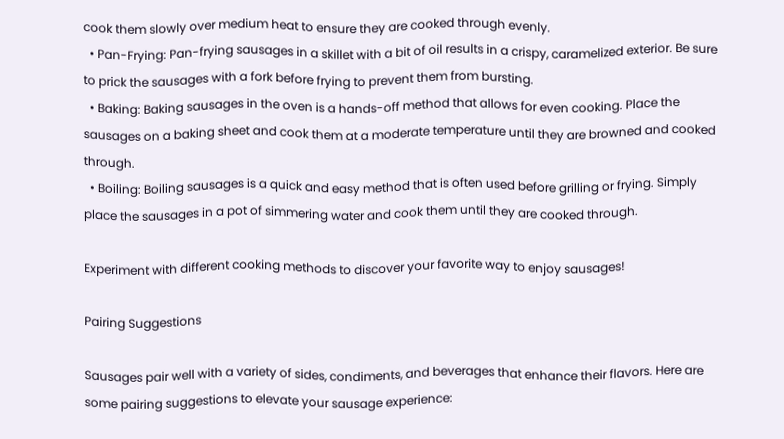cook them slowly over medium heat to ensure they are cooked through evenly.
  • Pan-Frying: Pan-frying sausages in a skillet with a bit of oil results in a crispy, caramelized exterior. Be sure to prick the sausages with a fork before frying to prevent them from bursting.
  • Baking: Baking sausages in the oven is a hands-off method that allows for even cooking. Place the sausages on a baking sheet and cook them at a moderate temperature until they are browned and cooked through.
  • Boiling: Boiling sausages is a quick and easy method that is often used before grilling or frying. Simply place the sausages in a pot of simmering water and cook them until they are cooked through.

Experiment with different cooking methods to discover your favorite way to enjoy sausages!

Pairing Suggestions

Sausages pair well with a variety of sides, condiments, and beverages that enhance their flavors. Here are some pairing suggestions to elevate your sausage experience: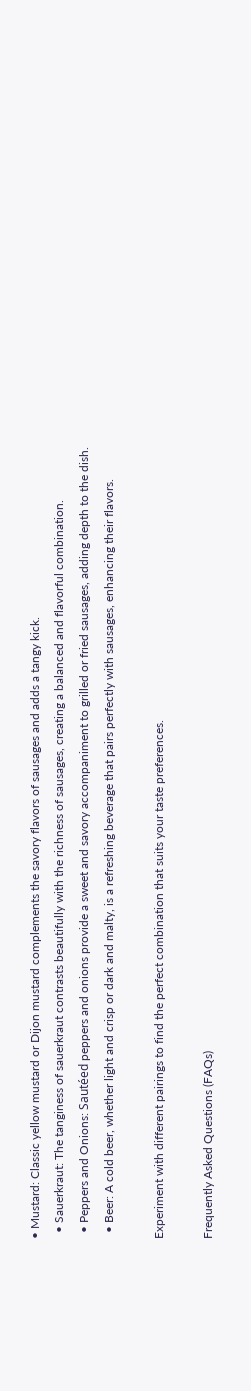• Mustard: Classic yellow mustard or Dijon mustard complements the savory flavors of sausages and adds a tangy kick.
  • Sauerkraut: The tanginess of sauerkraut contrasts beautifully with the richness of sausages, creating a balanced and flavorful combination.
  • Peppers and Onions: Sautéed peppers and onions provide a sweet and savory accompaniment to grilled or fried sausages, adding depth to the dish.
  • Beer: A cold beer, whether light and crisp or dark and malty, is a refreshing beverage that pairs perfectly with sausages, enhancing their flavors.

Experiment with different pairings to find the perfect combination that suits your taste preferences.

Frequently Asked Questions (FAQs)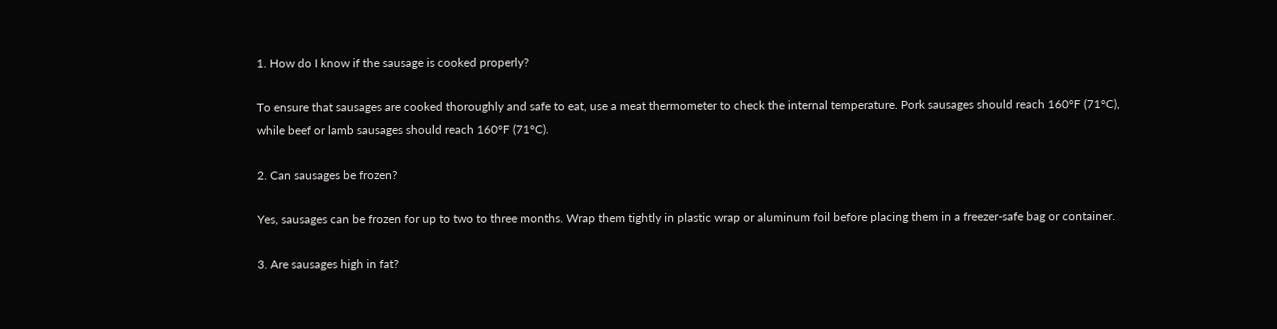1. How do I know if the sausage is cooked properly?

To ensure that sausages are cooked thoroughly and safe to eat, use a meat thermometer to check the internal temperature. Pork sausages should reach 160°F (71°C), while beef or lamb sausages should reach 160°F (71°C).

2. Can sausages be frozen?

Yes, sausages can be frozen for up to two to three months. Wrap them tightly in plastic wrap or aluminum foil before placing them in a freezer-safe bag or container.

3. Are sausages high in fat?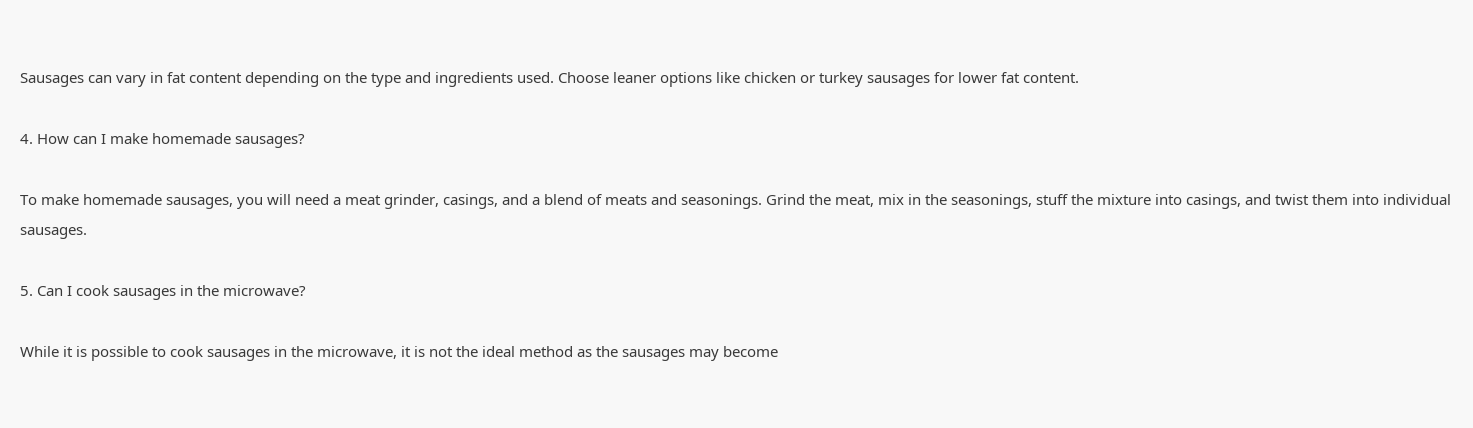Sausages can vary in fat content depending on the type and ingredients used. Choose leaner options like chicken or turkey sausages for lower fat content.

4. How can I make homemade sausages?

To make homemade sausages, you will need a meat grinder, casings, and a blend of meats and seasonings. Grind the meat, mix in the seasonings, stuff the mixture into casings, and twist them into individual sausages.

5. Can I cook sausages in the microwave?

While it is possible to cook sausages in the microwave, it is not the ideal method as the sausages may become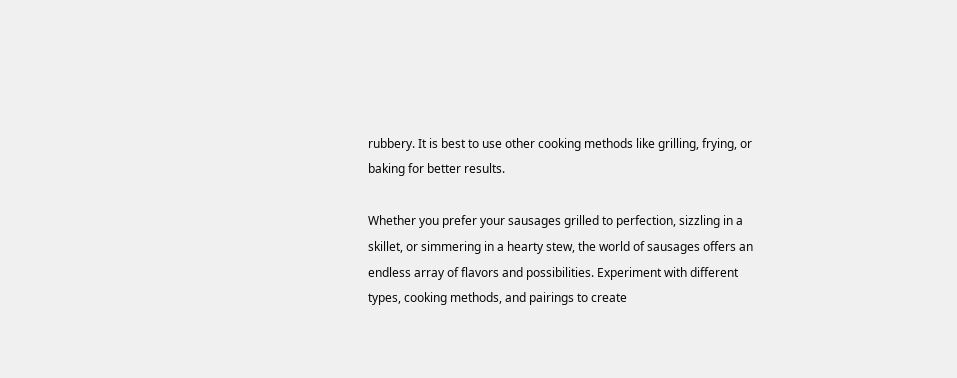rubbery. It is best to use other cooking methods like grilling, frying, or baking for better results.

Whether you prefer your sausages grilled to perfection, sizzling in a skillet, or simmering in a hearty stew, the world of sausages offers an endless array of flavors and possibilities. Experiment with different types, cooking methods, and pairings to create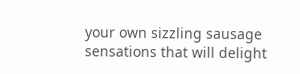your own sizzling sausage sensations that will delight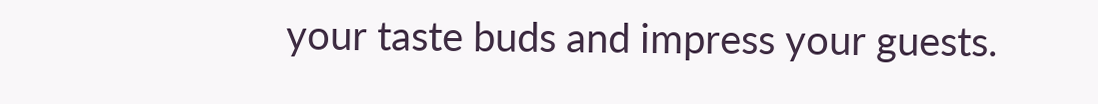your taste buds and impress your guests.